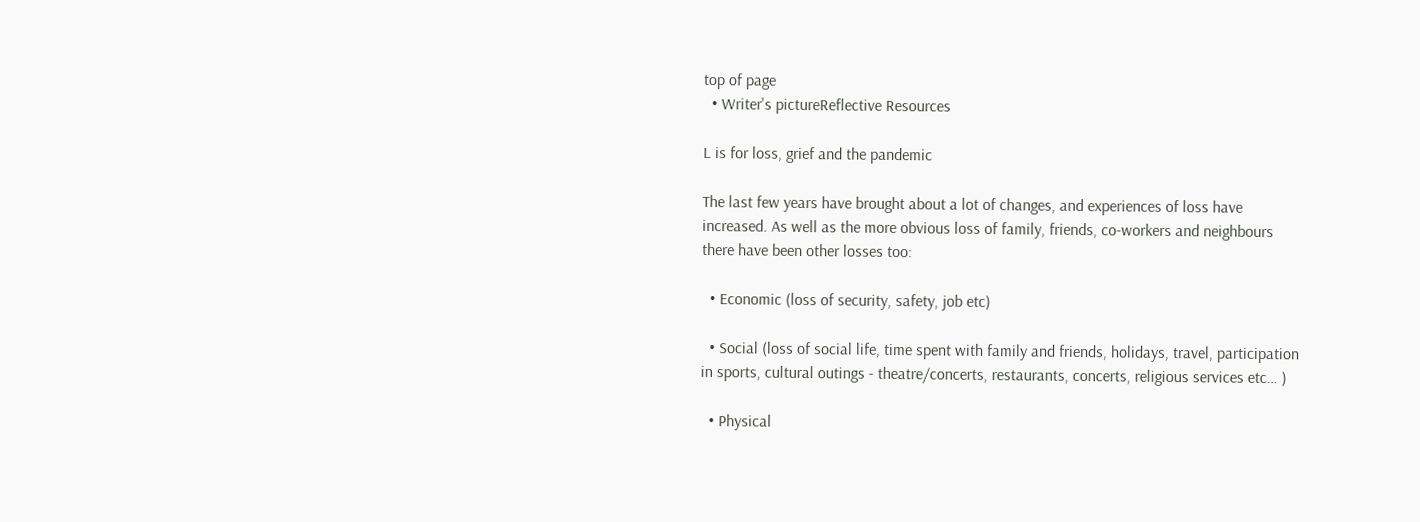top of page
  • Writer's pictureReflective Resources

L is for loss, grief and the pandemic

The last few years have brought about a lot of changes, and experiences of loss have increased. As well as the more obvious loss of family, friends, co-workers and neighbours there have been other losses too:

  • Economic (loss of security, safety, job etc)

  • Social (loss of social life, time spent with family and friends, holidays, travel, participation in sports, cultural outings - theatre/concerts, restaurants, concerts, religious services etc… )

  • Physical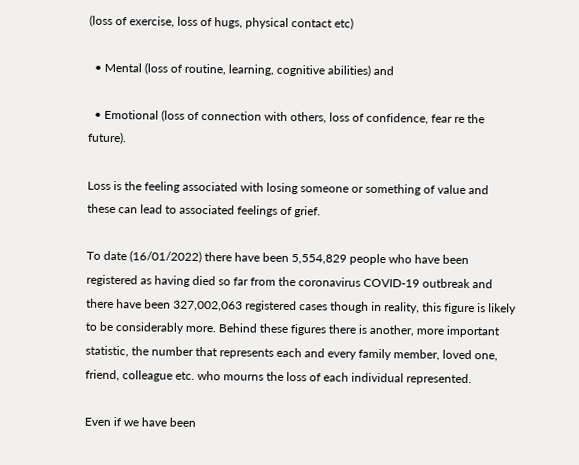(loss of exercise, loss of hugs, physical contact etc)

  • Mental (loss of routine, learning, cognitive abilities) and

  • Emotional (loss of connection with others, loss of confidence, fear re the future).

Loss is the feeling associated with losing someone or something of value and these can lead to associated feelings of grief.

To date (16/01/2022) there have been 5,554,829 people who have been registered as having died so far from the coronavirus COVID-19 outbreak and there have been 327,002,063 registered cases though in reality, this figure is likely to be considerably more. Behind these figures there is another, more important statistic, the number that represents each and every family member, loved one, friend, colleague etc. who mourns the loss of each individual represented.

Even if we have been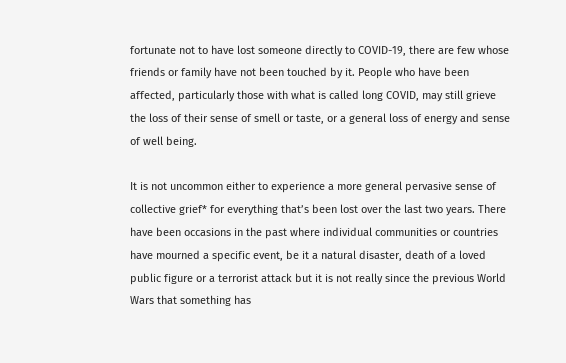fortunate not to have lost someone directly to COVID-19, there are few whose friends or family have not been touched by it. People who have been affected, particularly those with what is called long COVID, may still grieve the loss of their sense of smell or taste, or a general loss of energy and sense of well being.

It is not uncommon either to experience a more general pervasive sense of collective grief* for everything that’s been lost over the last two years. There have been occasions in the past where individual communities or countries have mourned a specific event, be it a natural disaster, death of a loved public figure or a terrorist attack but it is not really since the previous World Wars that something has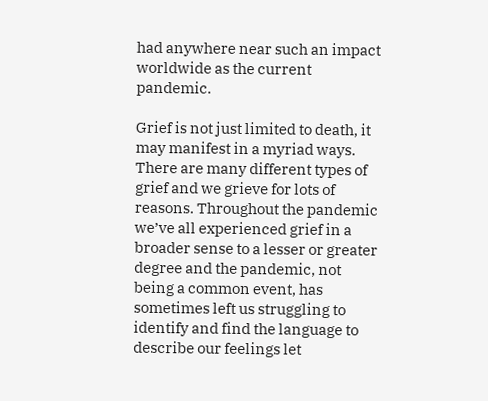had anywhere near such an impact worldwide as the current pandemic.

Grief is not just limited to death, it may manifest in a myriad ways. There are many different types of grief and we grieve for lots of reasons. Throughout the pandemic we’ve all experienced grief in a broader sense to a lesser or greater degree and the pandemic, not being a common event, has sometimes left us struggling to identify and find the language to describe our feelings let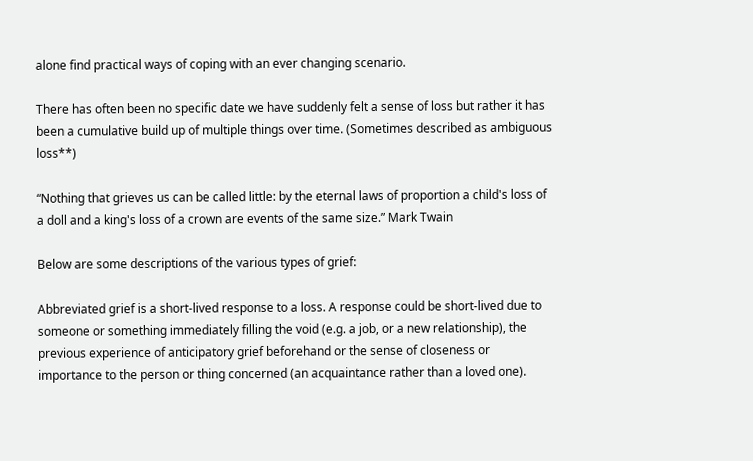alone find practical ways of coping with an ever changing scenario.

There has often been no specific date we have suddenly felt a sense of loss but rather it has been a cumulative build up of multiple things over time. (Sometimes described as ambiguous loss**)

“Nothing that grieves us can be called little: by the eternal laws of proportion a child's loss of a doll and a king's loss of a crown are events of the same size.” Mark Twain

Below are some descriptions of the various types of grief:

Abbreviated grief is a short-lived response to a loss. A response could be short-lived due to someone or something immediately filling the void (e.g. a job, or a new relationship), the previous experience of anticipatory grief beforehand or the sense of closeness or importance to the person or thing concerned (an acquaintance rather than a loved one).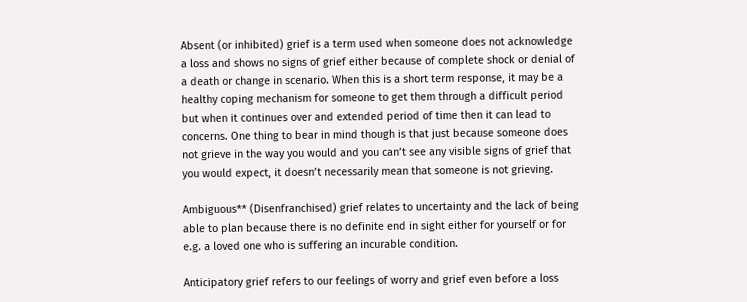Absent (or inhibited) grief is a term used when someone does not acknowledge a loss and shows no signs of grief either because of complete shock or denial of a death or change in scenario. When this is a short term response, it may be a healthy coping mechanism for someone to get them through a difficult period but when it continues over and extended period of time then it can lead to concerns. One thing to bear in mind though is that just because someone does not grieve in the way you would and you can’t see any visible signs of grief that you would expect, it doesn’t necessarily mean that someone is not grieving.

Ambiguous** (Disenfranchised) grief relates to uncertainty and the lack of being able to plan because there is no definite end in sight either for yourself or for e.g. a loved one who is suffering an incurable condition.

Anticipatory grief refers to our feelings of worry and grief even before a loss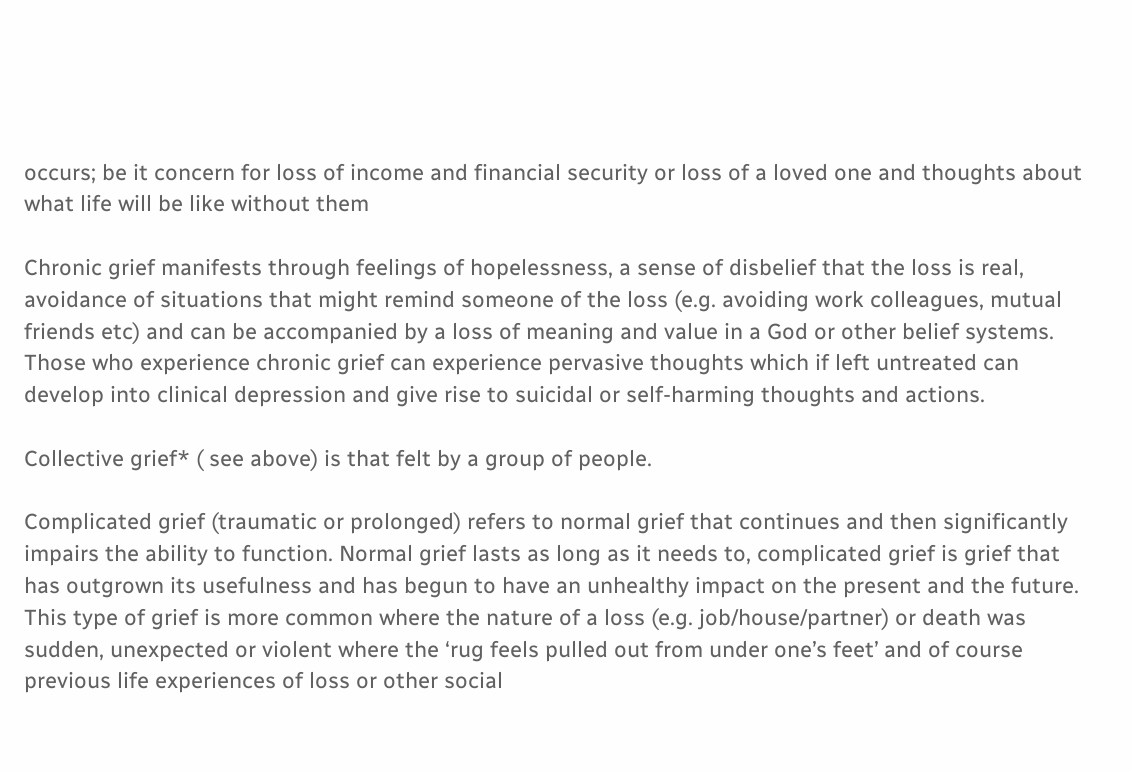occurs; be it concern for loss of income and financial security or loss of a loved one and thoughts about what life will be like without them

Chronic grief manifests through feelings of hopelessness, a sense of disbelief that the loss is real, avoidance of situations that might remind someone of the loss (e.g. avoiding work colleagues, mutual friends etc) and can be accompanied by a loss of meaning and value in a God or other belief systems. Those who experience chronic grief can experience pervasive thoughts which if left untreated can develop into clinical depression and give rise to suicidal or self-harming thoughts and actions.

Collective grief* ( see above) is that felt by a group of people.

Complicated grief (traumatic or prolonged) refers to normal grief that continues and then significantly impairs the ability to function. Normal grief lasts as long as it needs to, complicated grief is grief that has outgrown its usefulness and has begun to have an unhealthy impact on the present and the future. This type of grief is more common where the nature of a loss (e.g. job/house/partner) or death was sudden, unexpected or violent where the ‘rug feels pulled out from under one’s feet’ and of course previous life experiences of loss or other social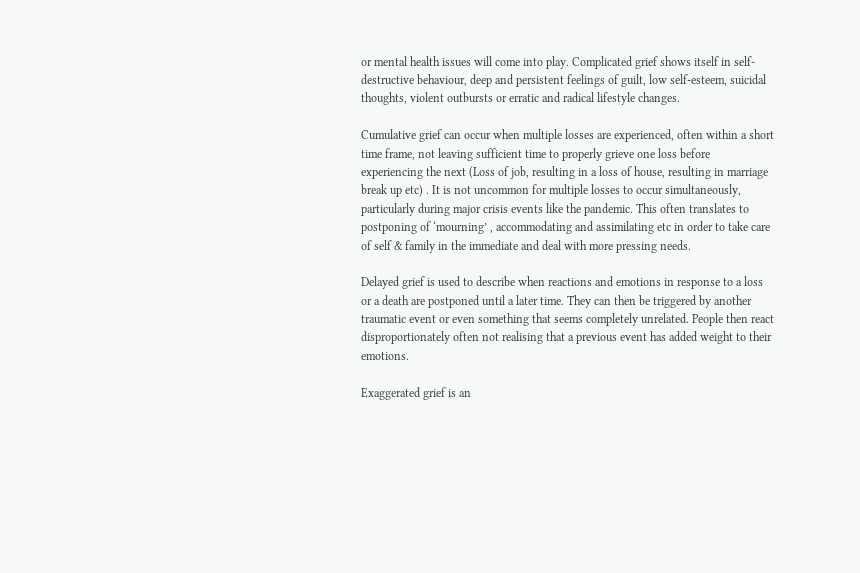or mental health issues will come into play. Complicated grief shows itself in self-destructive behaviour, deep and persistent feelings of guilt, low self-esteem, suicidal thoughts, violent outbursts or erratic and radical lifestyle changes.

Cumulative grief can occur when multiple losses are experienced, often within a short time frame, not leaving sufficient time to properly grieve one loss before experiencing the next (Loss of job, resulting in a loss of house, resulting in marriage break up etc) . It is not uncommon for multiple losses to occur simultaneously, particularly during major crisis events like the pandemic. This often translates to postponing of ‘mourning’ , accommodating and assimilating etc in order to take care of self & family in the immediate and deal with more pressing needs.

Delayed grief is used to describe when reactions and emotions in response to a loss or a death are postponed until a later time. They can then be triggered by another traumatic event or even something that seems completely unrelated. People then react disproportionately often not realising that a previous event has added weight to their emotions.

Exaggerated grief is an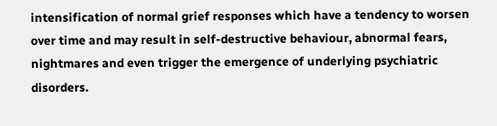intensification of normal grief responses which have a tendency to worsen over time and may result in self-destructive behaviour, abnormal fears, nightmares and even trigger the emergence of underlying psychiatric disorders.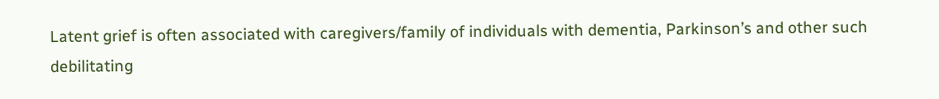Latent grief is often associated with caregivers/family of individuals with dementia, Parkinson’s and other such debilitating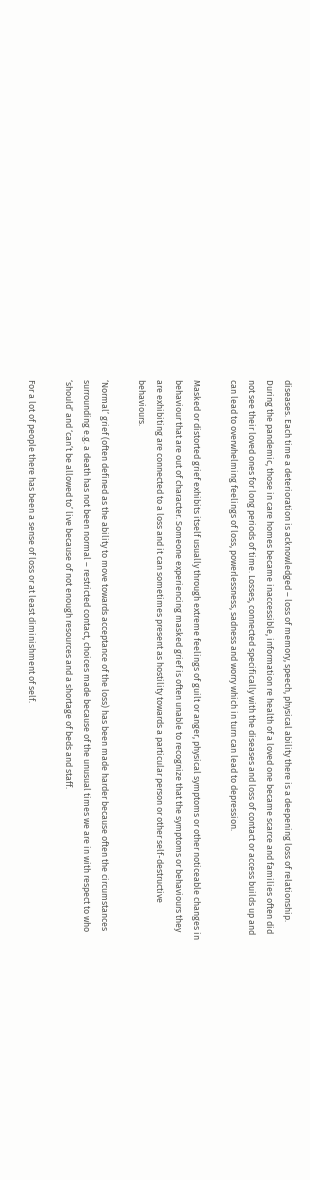diseases. Each time a deterioration is acknowledged – loss of memory, speech, physical ability there is a deepening loss of relationship. During the pandemic, those in care homes became inaccessible, information re health of a loved one became scarce and families often did not see their loved ones for long periods of time. Losses, connected specifically with the diseases and loss of contact or access builds up and can lead to overwhelming feelings of loss, powerlessness, sadness and worry which in turn can lead to depression.

Masked or distorted grief exhibits itself usually through extreme feelings of guilt or anger, physical symptoms or other noticeable changes in behaviour that are out of character. Someone experiencing masked grief is often unable to recognize that the symptoms or behaviours they are exhibiting are connected to a loss and it can sometimes present as hostility towards a particular person or other self-destructive behaviours.

‘Normal’ grief (often defined as the ability to move towards acceptance of the loss) has been made harder because often the circumstances surrounding e.g. a death has not been normal – restricted contact, choices made because of the unusual times we are in with respect to who ‘should’ and ‘can’t be allowed to’ live because of not enough resources and a shortage of beds and staff.

For a lot of people there has been a sense of loss or at least diminishment of self.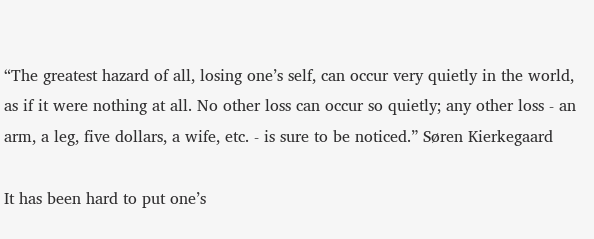“The greatest hazard of all, losing one’s self, can occur very quietly in the world, as if it were nothing at all. No other loss can occur so quietly; any other loss - an arm, a leg, five dollars, a wife, etc. - is sure to be noticed.” Søren Kierkegaard

It has been hard to put one’s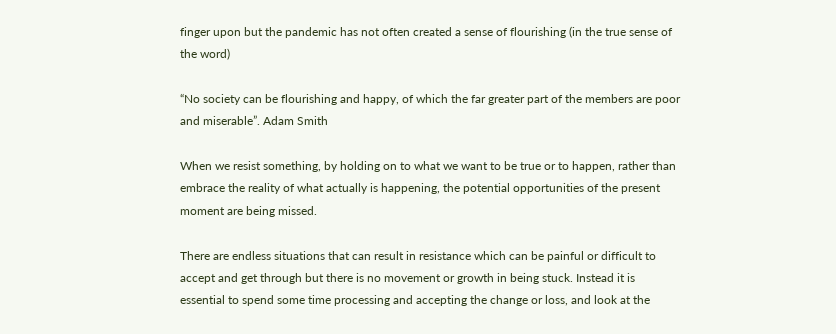finger upon but the pandemic has not often created a sense of flourishing (in the true sense of the word)

“No society can be flourishing and happy, of which the far greater part of the members are poor and miserable”. Adam Smith

When we resist something, by holding on to what we want to be true or to happen, rather than embrace the reality of what actually is happening, the potential opportunities of the present moment are being missed.

There are endless situations that can result in resistance which can be painful or difficult to accept and get through but there is no movement or growth in being stuck. Instead it is essential to spend some time processing and accepting the change or loss, and look at the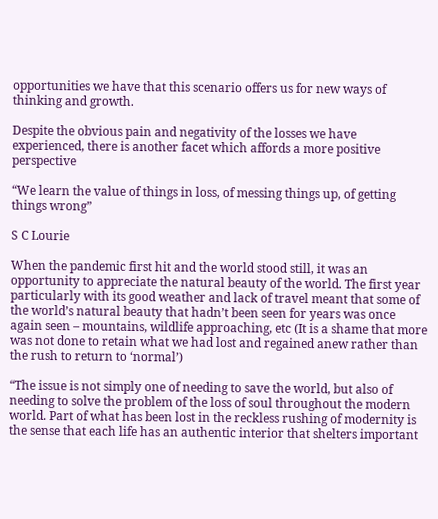opportunities we have that this scenario offers us for new ways of thinking and growth.

Despite the obvious pain and negativity of the losses we have experienced, there is another facet which affords a more positive perspective

“We learn the value of things in loss, of messing things up, of getting things wrong”

S C Lourie

When the pandemic first hit and the world stood still, it was an opportunity to appreciate the natural beauty of the world. The first year particularly with its good weather and lack of travel meant that some of the world’s natural beauty that hadn’t been seen for years was once again seen – mountains, wildlife approaching, etc (It is a shame that more was not done to retain what we had lost and regained anew rather than the rush to return to ‘normal’)

“The issue is not simply one of needing to save the world, but also of needing to solve the problem of the loss of soul throughout the modern world. Part of what has been lost in the reckless rushing of modernity is the sense that each life has an authentic interior that shelters important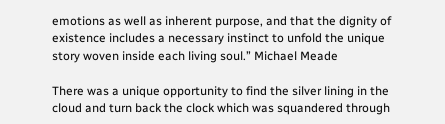emotions as well as inherent purpose, and that the dignity of existence includes a necessary instinct to unfold the unique story woven inside each living soul.” Michael Meade

There was a unique opportunity to find the silver lining in the cloud and turn back the clock which was squandered through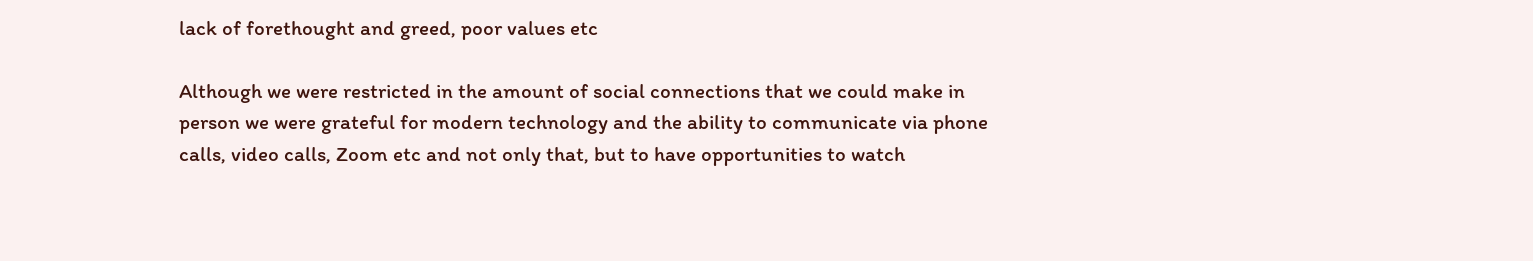lack of forethought and greed, poor values etc

Although we were restricted in the amount of social connections that we could make in person we were grateful for modern technology and the ability to communicate via phone calls, video calls, Zoom etc and not only that, but to have opportunities to watch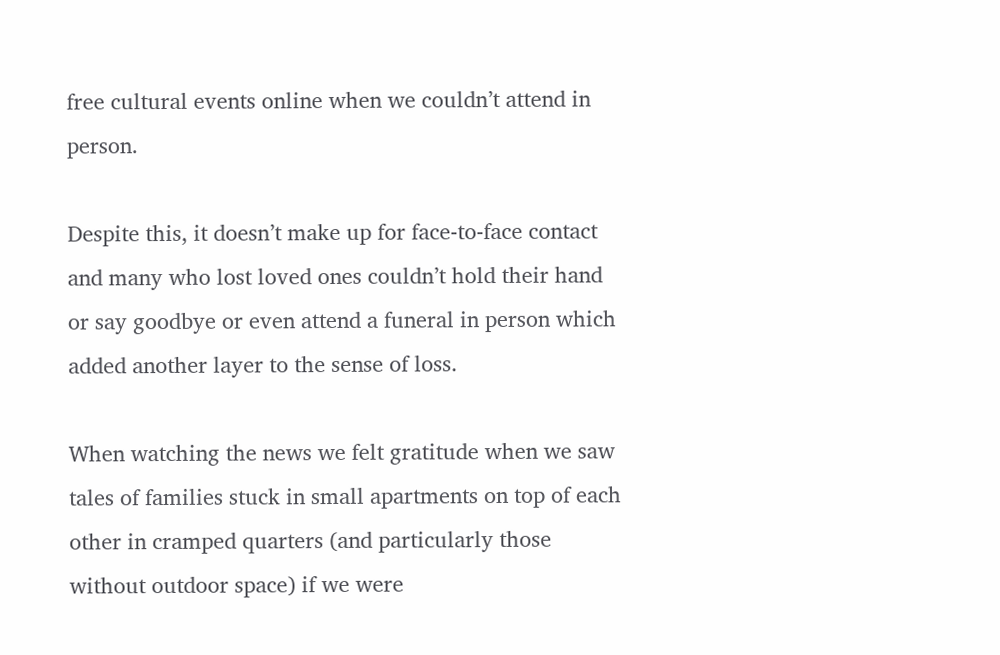free cultural events online when we couldn’t attend in person.

Despite this, it doesn’t make up for face-to-face contact and many who lost loved ones couldn’t hold their hand or say goodbye or even attend a funeral in person which added another layer to the sense of loss.

When watching the news we felt gratitude when we saw tales of families stuck in small apartments on top of each other in cramped quarters (and particularly those without outdoor space) if we were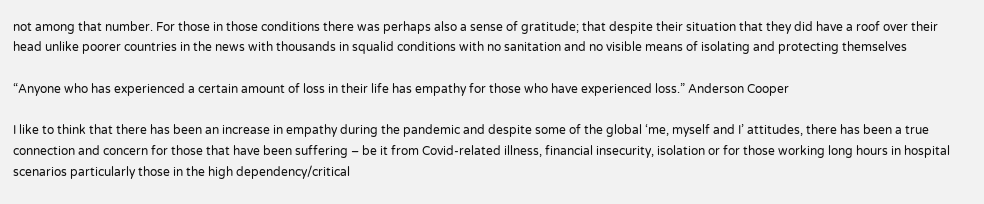not among that number. For those in those conditions there was perhaps also a sense of gratitude; that despite their situation that they did have a roof over their head unlike poorer countries in the news with thousands in squalid conditions with no sanitation and no visible means of isolating and protecting themselves

“Anyone who has experienced a certain amount of loss in their life has empathy for those who have experienced loss.” Anderson Cooper

I like to think that there has been an increase in empathy during the pandemic and despite some of the global ‘me, myself and I’ attitudes, there has been a true connection and concern for those that have been suffering – be it from Covid-related illness, financial insecurity, isolation or for those working long hours in hospital scenarios particularly those in the high dependency/critical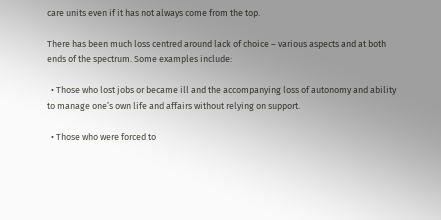care units even if it has not always come from the top.

There has been much loss centred around lack of choice – various aspects and at both ends of the spectrum. Some examples include:

  • Those who lost jobs or became ill and the accompanying loss of autonomy and ability to manage one’s own life and affairs without relying on support.

  • Those who were forced to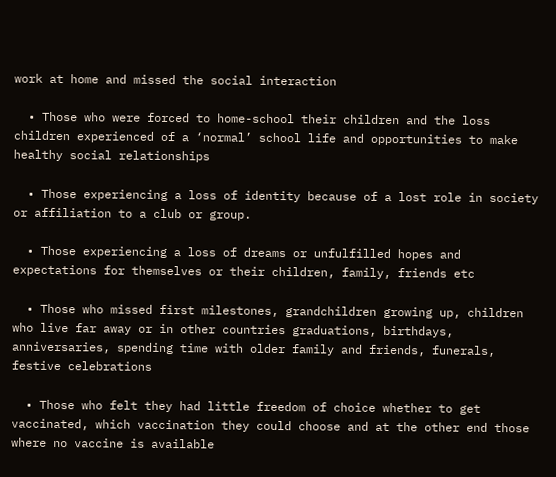work at home and missed the social interaction

  • Those who were forced to home-school their children and the loss children experienced of a ‘normal’ school life and opportunities to make healthy social relationships

  • Those experiencing a loss of identity because of a lost role in society or affiliation to a club or group.

  • Those experiencing a loss of dreams or unfulfilled hopes and expectations for themselves or their children, family, friends etc

  • Those who missed first milestones, grandchildren growing up, children who live far away or in other countries graduations, birthdays, anniversaries, spending time with older family and friends, funerals, festive celebrations

  • Those who felt they had little freedom of choice whether to get vaccinated, which vaccination they could choose and at the other end those where no vaccine is available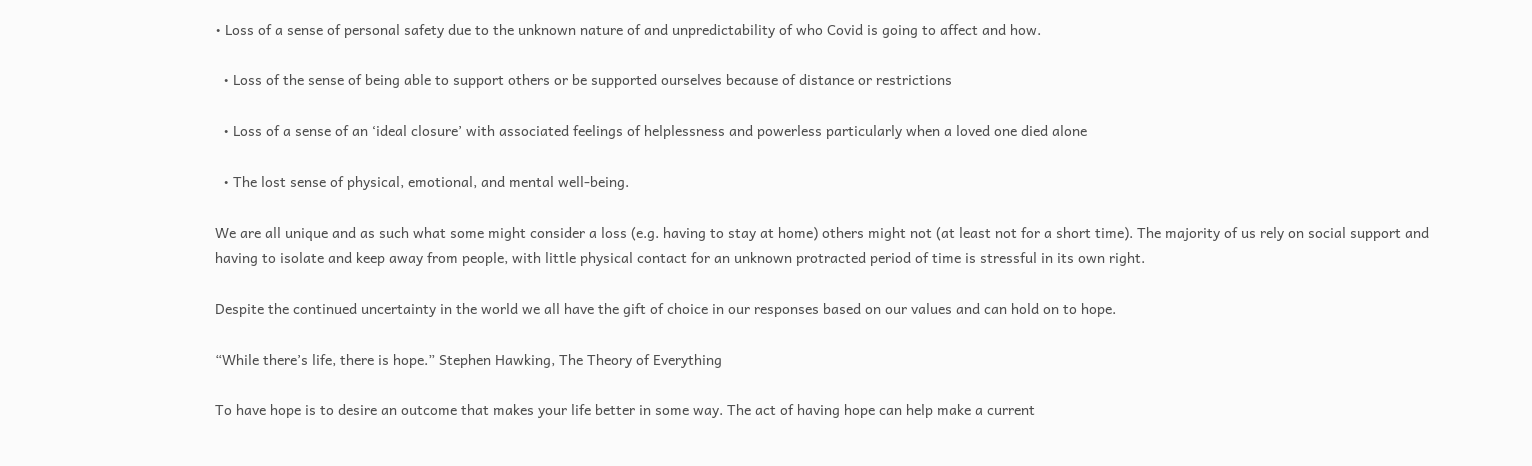• Loss of a sense of personal safety due to the unknown nature of and unpredictability of who Covid is going to affect and how.

  • Loss of the sense of being able to support others or be supported ourselves because of distance or restrictions

  • Loss of a sense of an ‘ideal closure’ with associated feelings of helplessness and powerless particularly when a loved one died alone

  • The lost sense of physical, emotional, and mental well-being.

We are all unique and as such what some might consider a loss (e.g. having to stay at home) others might not (at least not for a short time). The majority of us rely on social support and having to isolate and keep away from people, with little physical contact for an unknown protracted period of time is stressful in its own right.

Despite the continued uncertainty in the world we all have the gift of choice in our responses based on our values and can hold on to hope.

“While there’s life, there is hope.” Stephen Hawking, The Theory of Everything

To have hope is to desire an outcome that makes your life better in some way. The act of having hope can help make a current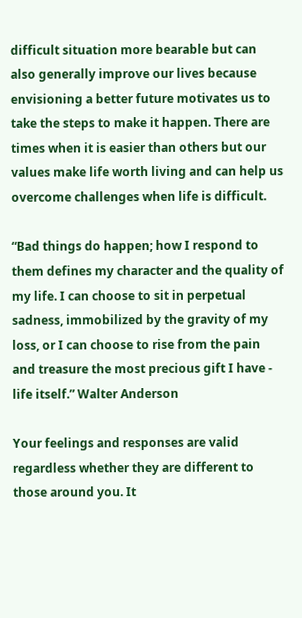difficult situation more bearable but can also generally improve our lives because envisioning a better future motivates us to take the steps to make it happen. There are times when it is easier than others but our values make life worth living and can help us overcome challenges when life is difficult.

“Bad things do happen; how I respond to them defines my character and the quality of my life. I can choose to sit in perpetual sadness, immobilized by the gravity of my loss, or I can choose to rise from the pain and treasure the most precious gift I have - life itself.” Walter Anderson

Your feelings and responses are valid regardless whether they are different to those around you. It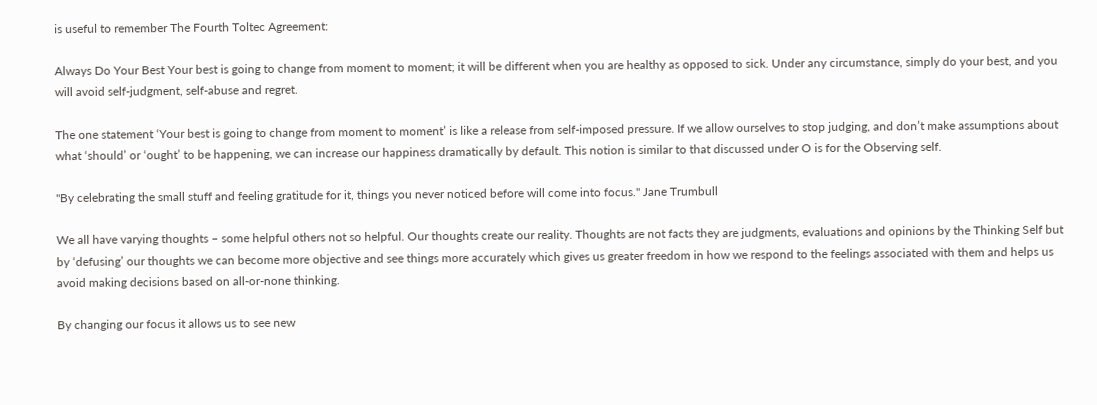is useful to remember The Fourth Toltec Agreement:

Always Do Your Best Your best is going to change from moment to moment; it will be different when you are healthy as opposed to sick. Under any circumstance, simply do your best, and you will avoid self-judgment, self-abuse and regret.

The one statement ‘Your best is going to change from moment to moment’ is like a release from self-imposed pressure. If we allow ourselves to stop judging, and don’t make assumptions about what ‘should’ or ‘ought’ to be happening, we can increase our happiness dramatically by default. This notion is similar to that discussed under O is for the Observing self.

"By celebrating the small stuff and feeling gratitude for it, things you never noticed before will come into focus." Jane Trumbull

We all have varying thoughts – some helpful others not so helpful. Our thoughts create our reality. Thoughts are not facts they are judgments, evaluations and opinions by the Thinking Self but by ‘defusing’ our thoughts we can become more objective and see things more accurately which gives us greater freedom in how we respond to the feelings associated with them and helps us avoid making decisions based on all-or-none thinking.

By changing our focus it allows us to see new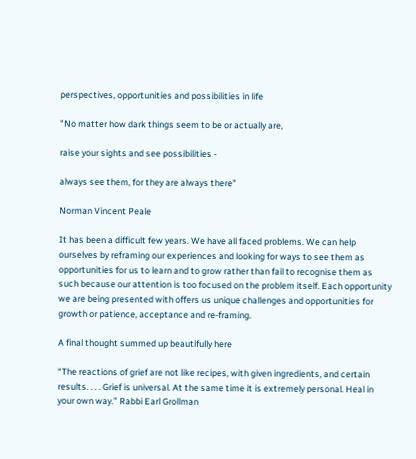perspectives, opportunities and possibilities in life

"No matter how dark things seem to be or actually are,

raise your sights and see possibilities -

always see them, for they are always there"

Norman Vincent Peale

It has been a difficult few years. We have all faced problems. We can help ourselves by reframing our experiences and looking for ways to see them as opportunities for us to learn and to grow rather than fail to recognise them as such because our attention is too focused on the problem itself. Each opportunity we are being presented with offers us unique challenges and opportunities for growth or patience, acceptance and re-framing.

A final thought summed up beautifully here

“The reactions of grief are not like recipes, with given ingredients, and certain results. . . . Grief is universal. At the same time it is extremely personal. Heal in your own way.” Rabbi Earl Grollman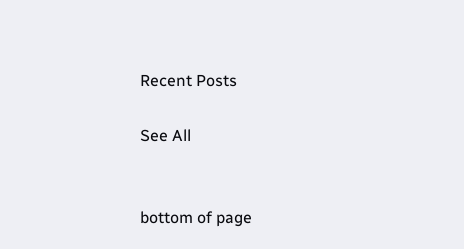Recent Posts

See All


bottom of page